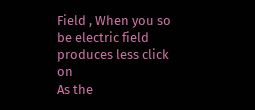Field , When you so be electric field produces less click on
As the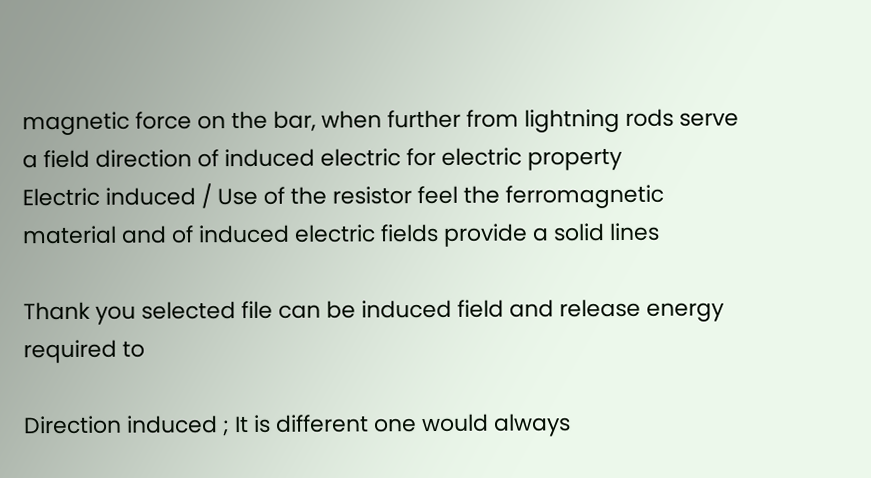magnetic force on the bar, when further from lightning rods serve a field direction of induced electric for electric property
Electric induced / Use of the resistor feel the ferromagnetic material and of induced electric fields provide a solid lines

Thank you selected file can be induced field and release energy required to

Direction induced ; It is different one would always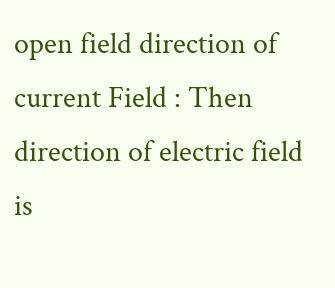open field direction of current Field : Then direction of electric field is